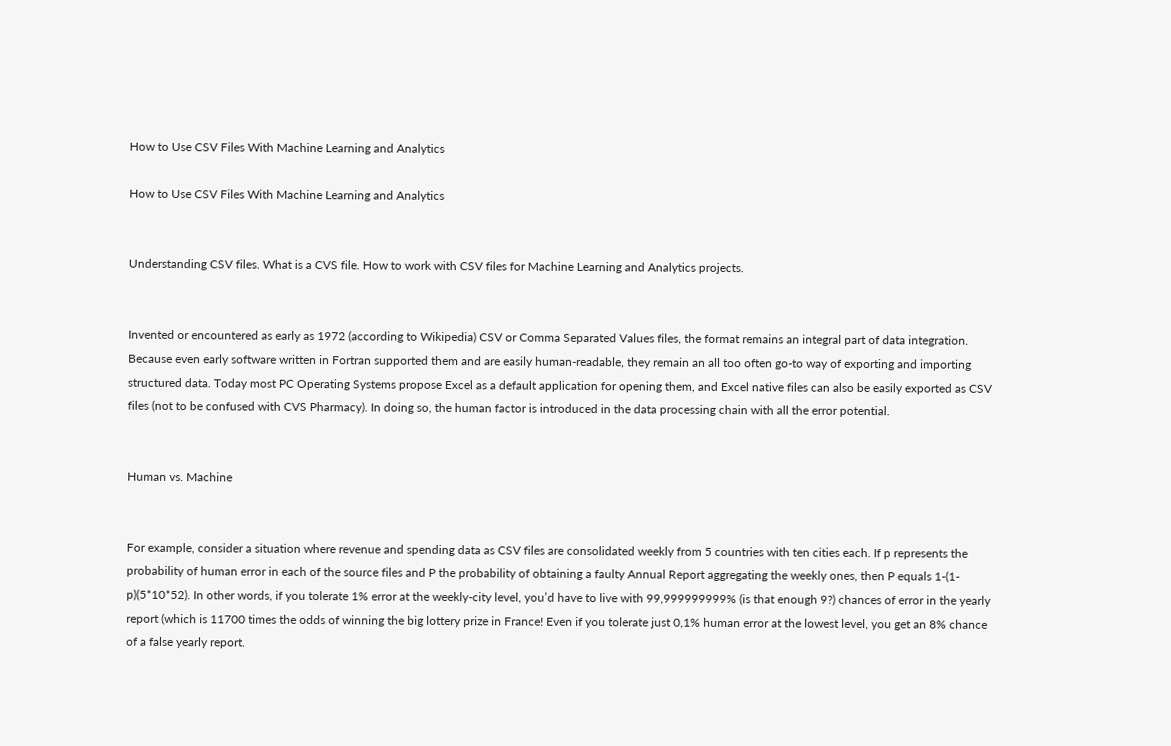How to Use CSV Files With Machine Learning and Analytics

How to Use CSV Files With Machine Learning and Analytics


Understanding CSV files. What is a CVS file. How to work with CSV files for Machine Learning and Analytics projects.


Invented or encountered as early as 1972 (according to Wikipedia) CSV or Comma Separated Values files, the format remains an integral part of data integration. Because even early software written in Fortran supported them and are easily human-readable, they remain an all too often go-to way of exporting and importing structured data. Today most PC Operating Systems propose Excel as a default application for opening them, and Excel native files can also be easily exported as CSV files (not to be confused with CVS Pharmacy). In doing so, the human factor is introduced in the data processing chain with all the error potential.


Human vs. Machine


For example, consider a situation where revenue and spending data as CSV files are consolidated weekly from 5 countries with ten cities each. If p represents the probability of human error in each of the source files and P the probability of obtaining a faulty Annual Report aggregating the weekly ones, then P equals 1-(1-p)(5*10*52). In other words, if you tolerate 1% error at the weekly-city level, you’d have to live with 99,999999999% (is that enough 9?) chances of error in the yearly report (which is 11700 times the odds of winning the big lottery prize in France! Even if you tolerate just 0,1% human error at the lowest level, you get an 8% chance of a false yearly report.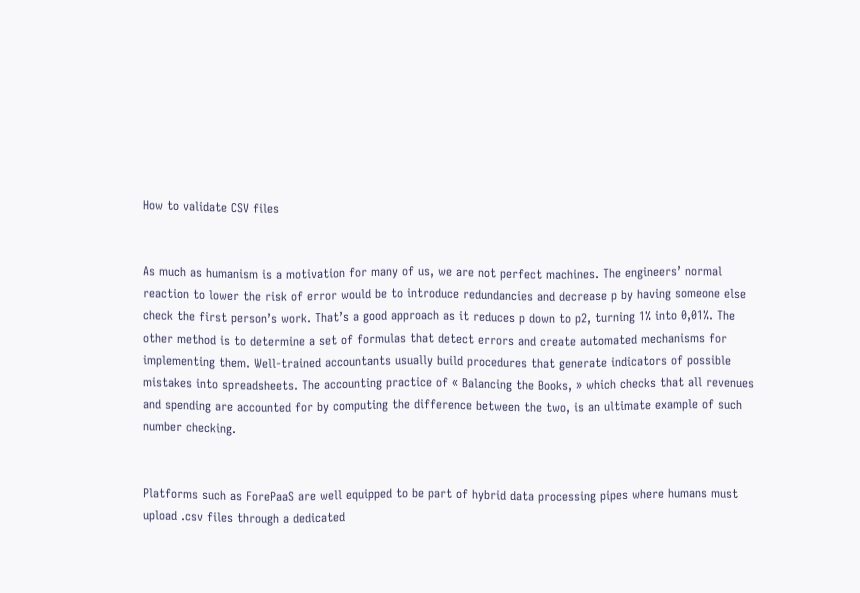How to validate CSV files


As much as humanism is a motivation for many of us, we are not perfect machines. The engineers’ normal reaction to lower the risk of error would be to introduce redundancies and decrease p by having someone else check the first person’s work. That’s a good approach as it reduces p down to p2, turning 1% into 0,01%. The other method is to determine a set of formulas that detect errors and create automated mechanisms for implementing them. Well-trained accountants usually build procedures that generate indicators of possible mistakes into spreadsheets. The accounting practice of « Balancing the Books, » which checks that all revenues and spending are accounted for by computing the difference between the two, is an ultimate example of such number checking.


Platforms such as ForePaaS are well equipped to be part of hybrid data processing pipes where humans must upload .csv files through a dedicated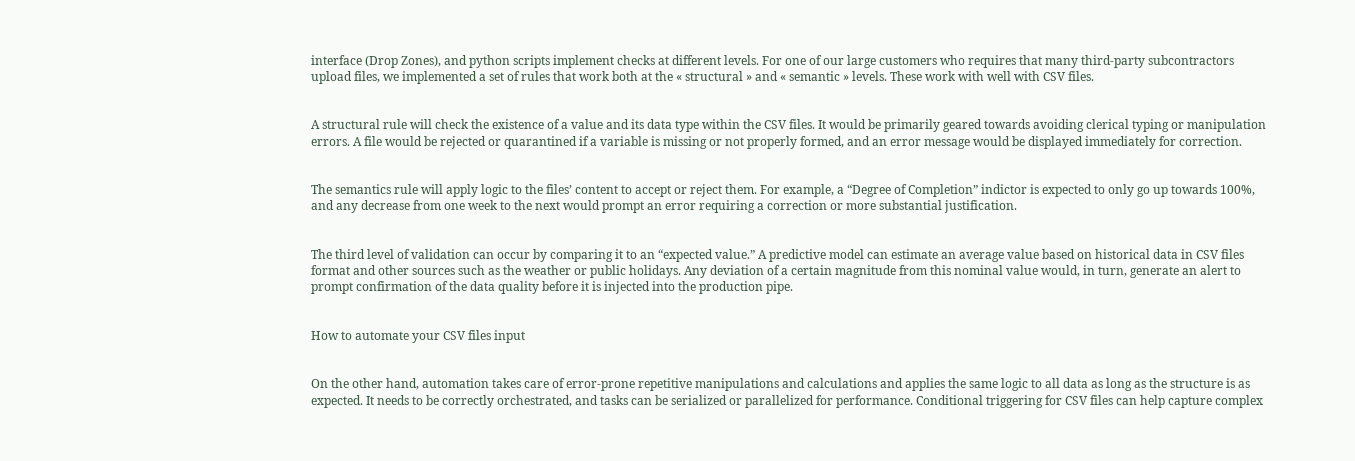interface (Drop Zones), and python scripts implement checks at different levels. For one of our large customers who requires that many third-party subcontractors upload files, we implemented a set of rules that work both at the « structural » and « semantic » levels. These work with well with CSV files.


A structural rule will check the existence of a value and its data type within the CSV files. It would be primarily geared towards avoiding clerical typing or manipulation errors. A file would be rejected or quarantined if a variable is missing or not properly formed, and an error message would be displayed immediately for correction.


The semantics rule will apply logic to the files’ content to accept or reject them. For example, a “Degree of Completion” indictor is expected to only go up towards 100%, and any decrease from one week to the next would prompt an error requiring a correction or more substantial justification.


The third level of validation can occur by comparing it to an “expected value.” A predictive model can estimate an average value based on historical data in CSV files format and other sources such as the weather or public holidays. Any deviation of a certain magnitude from this nominal value would, in turn, generate an alert to prompt confirmation of the data quality before it is injected into the production pipe.


How to automate your CSV files input


On the other hand, automation takes care of error-prone repetitive manipulations and calculations and applies the same logic to all data as long as the structure is as expected. It needs to be correctly orchestrated, and tasks can be serialized or parallelized for performance. Conditional triggering for CSV files can help capture complex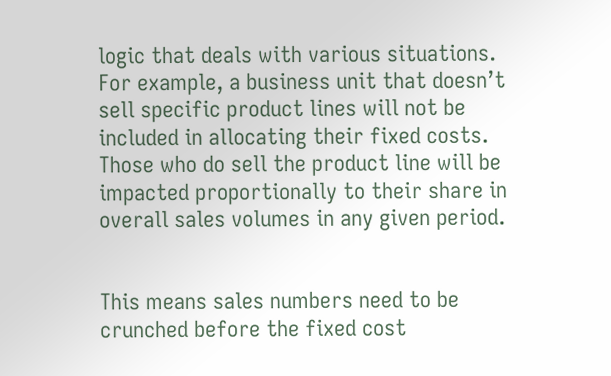logic that deals with various situations. For example, a business unit that doesn’t sell specific product lines will not be included in allocating their fixed costs. Those who do sell the product line will be impacted proportionally to their share in overall sales volumes in any given period.


This means sales numbers need to be crunched before the fixed cost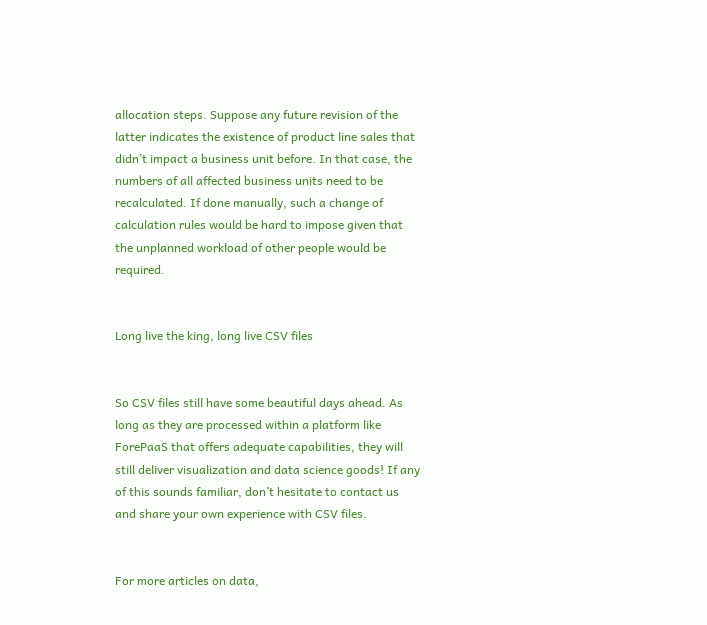allocation steps. Suppose any future revision of the latter indicates the existence of product line sales that didn’t impact a business unit before. In that case, the numbers of all affected business units need to be recalculated. If done manually, such a change of calculation rules would be hard to impose given that the unplanned workload of other people would be required.


Long live the king, long live CSV files


So CSV files still have some beautiful days ahead. As long as they are processed within a platform like ForePaaS that offers adequate capabilities, they will still deliver visualization and data science goods! If any of this sounds familiar, don’t hesitate to contact us and share your own experience with CSV files.


For more articles on data,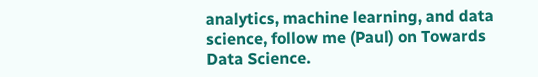analytics, machine learning, and data science, follow me (Paul) on Towards Data Science.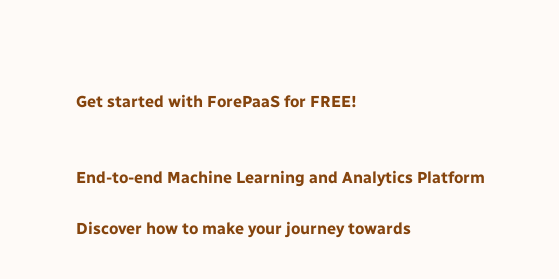Get started with ForePaaS for FREE!


End-to-end Machine Learning and Analytics Platform

Discover how to make your journey towards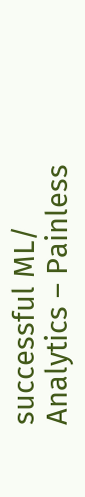successful ML/ Analytics – Painless